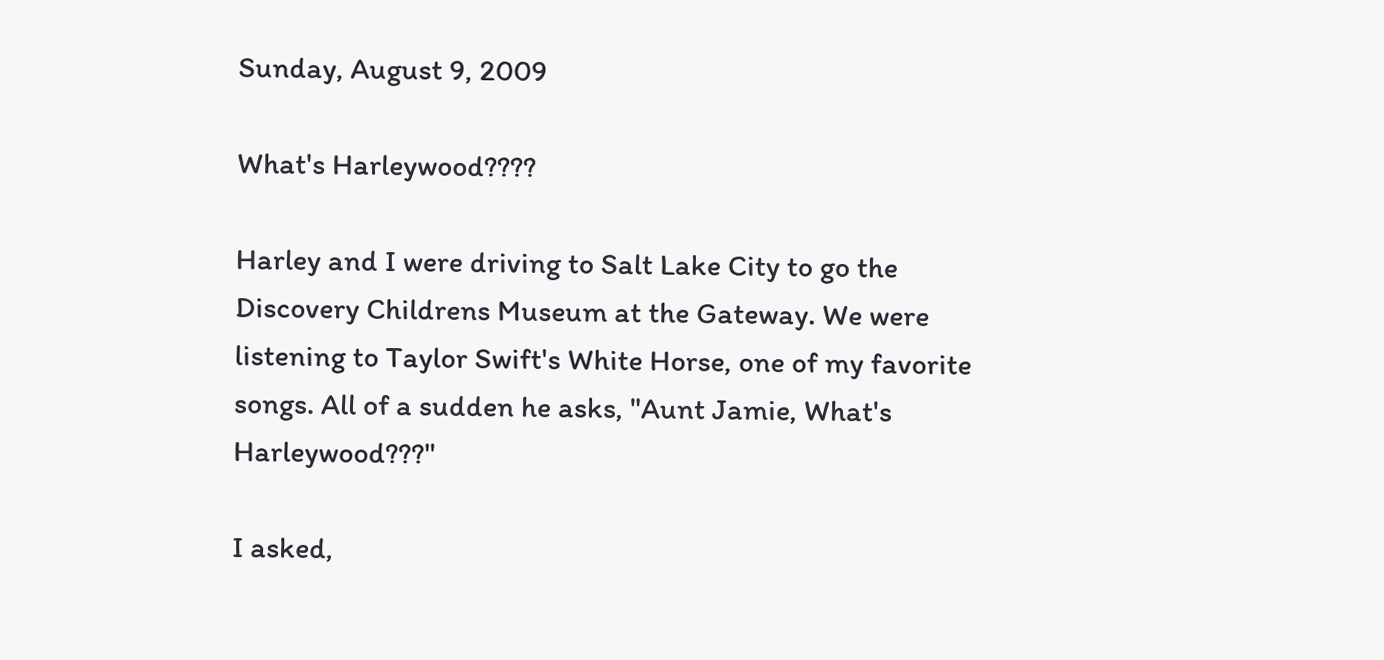Sunday, August 9, 2009

What's Harleywood????

Harley and I were driving to Salt Lake City to go the Discovery Childrens Museum at the Gateway. We were listening to Taylor Swift's White Horse, one of my favorite songs. All of a sudden he asks, "Aunt Jamie, What's Harleywood???"

I asked,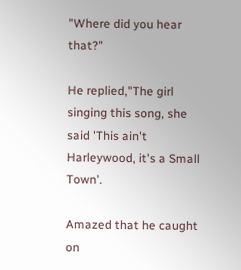"Where did you hear that?"

He replied,"The girl singing this song, she said 'This ain't Harleywood, it's a Small Town'.

Amazed that he caught on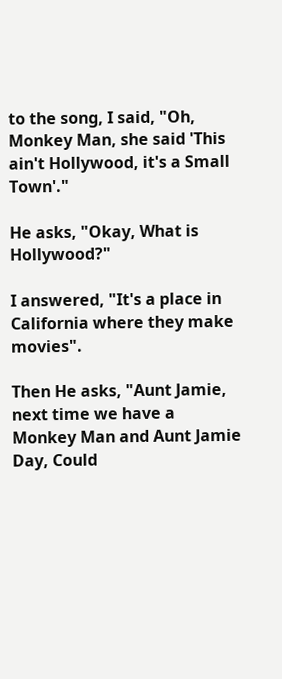to the song, I said, "Oh, Monkey Man, she said 'This ain't Hollywood, it's a Small Town'."

He asks, "Okay, What is Hollywood?"

I answered, "It's a place in California where they make movies".

Then He asks, "Aunt Jamie, next time we have a Monkey Man and Aunt Jamie Day, Could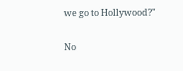we go to Hollywood?"

No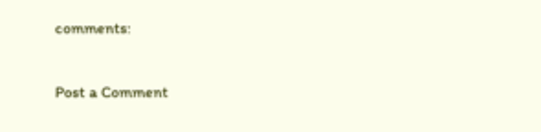comments:

Post a Comment